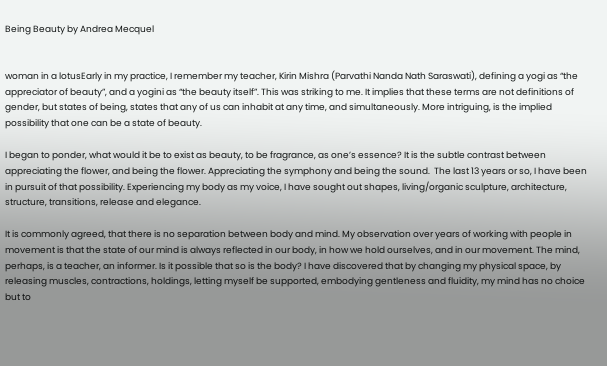Being Beauty by Andrea Mecquel


woman in a lotusEarly in my practice, I remember my teacher, Kirin Mishra (Parvathi Nanda Nath Saraswati), defining a yogi as “the appreciator of beauty”, and a yogini as “the beauty itself”. This was striking to me. It implies that these terms are not definitions of gender, but states of being, states that any of us can inhabit at any time, and simultaneously. More intriguing, is the implied possibility that one can be a state of beauty.

I began to ponder, what would it be to exist as beauty, to be fragrance, as one’s essence? It is the subtle contrast between appreciating the flower, and being the flower. Appreciating the symphony and being the sound.  The last 13 years or so, I have been in pursuit of that possibility. Experiencing my body as my voice, I have sought out shapes, living/organic sculpture, architecture, structure, transitions, release and elegance.

It is commonly agreed, that there is no separation between body and mind. My observation over years of working with people in movement is that the state of our mind is always reflected in our body, in how we hold ourselves, and in our movement. The mind, perhaps, is a teacher, an informer. Is it possible that so is the body? I have discovered that by changing my physical space, by releasing muscles, contractions, holdings, letting myself be supported, embodying gentleness and fluidity, my mind has no choice but to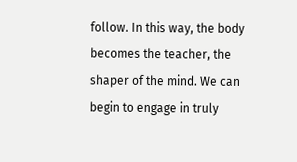follow. In this way, the body becomes the teacher, the shaper of the mind. We can begin to engage in truly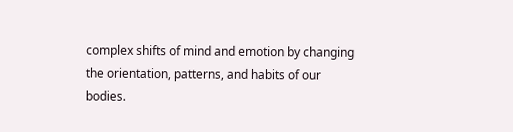complex shifts of mind and emotion by changing the orientation, patterns, and habits of our bodies.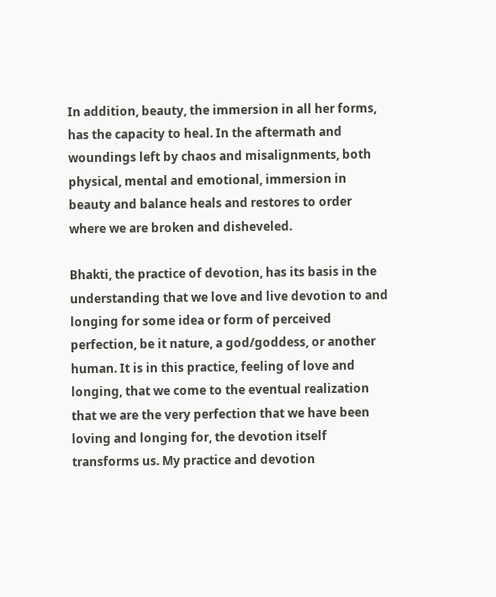In addition, beauty, the immersion in all her forms, has the capacity to heal. In the aftermath and woundings left by chaos and misalignments, both physical, mental and emotional, immersion in beauty and balance heals and restores to order where we are broken and disheveled.

Bhakti, the practice of devotion, has its basis in the understanding that we love and live devotion to and longing for some idea or form of perceived perfection, be it nature, a god/goddess, or another human. It is in this practice, feeling of love and longing, that we come to the eventual realization that we are the very perfection that we have been loving and longing for, the devotion itself transforms us. My practice and devotion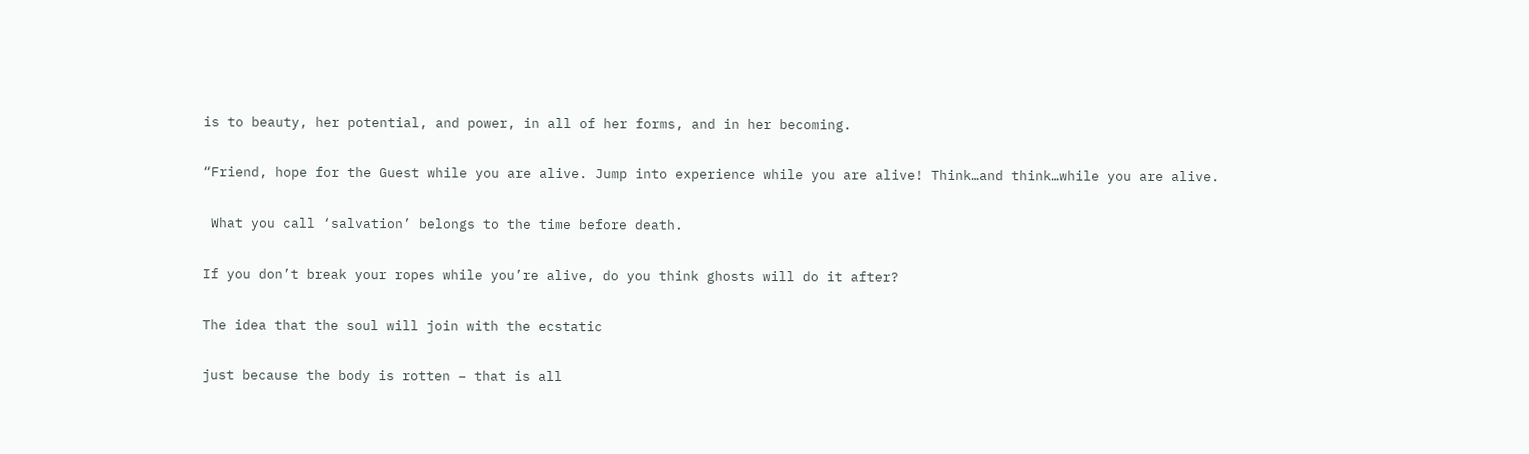is to beauty, her potential, and power, in all of her forms, and in her becoming.

“Friend, hope for the Guest while you are alive. Jump into experience while you are alive! Think…and think…while you are alive.

 What you call ‘salvation’ belongs to the time before death.

If you don’t break your ropes while you’re alive, do you think ghosts will do it after?

The idea that the soul will join with the ecstatic

just because the body is rotten – that is all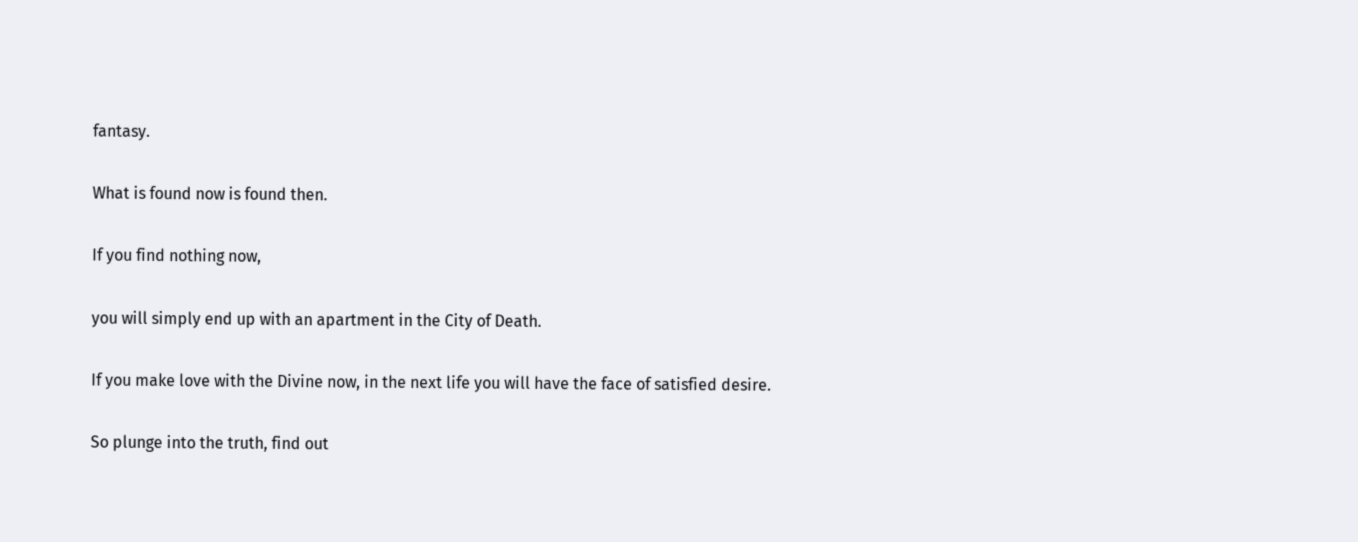fantasy.

What is found now is found then.

If you find nothing now,

you will simply end up with an apartment in the City of Death.

If you make love with the Divine now, in the next life you will have the face of satisfied desire.

So plunge into the truth, find out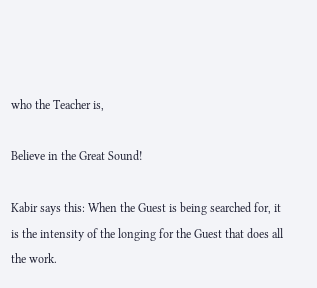who the Teacher is,

Believe in the Great Sound!

Kabir says this: When the Guest is being searched for, it is the intensity of the longing for the Guest that does all the work.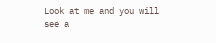Look at me and you will see a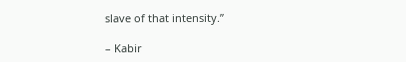slave of that intensity.”

– Kabir